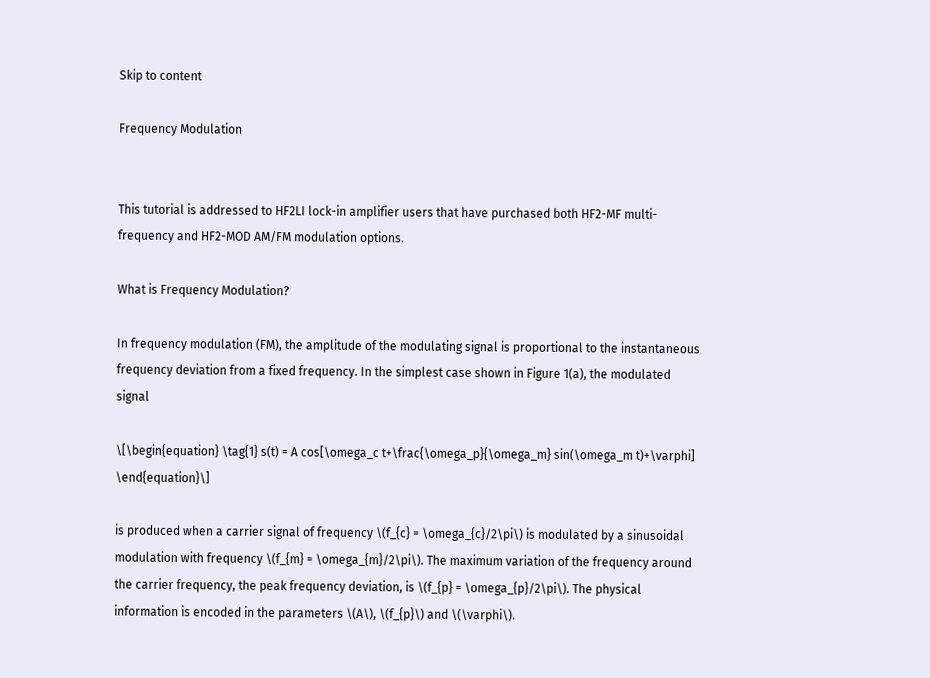Skip to content

Frequency Modulation


This tutorial is addressed to HF2LI lock-in amplifier users that have purchased both HF2-MF multi-frequency and HF2-MOD AM/FM modulation options.

What is Frequency Modulation?

In frequency modulation (FM), the amplitude of the modulating signal is proportional to the instantaneous frequency deviation from a fixed frequency. In the simplest case shown in Figure 1(a), the modulated signal

\[\begin{equation} \tag{1} s(t) = A cos[\omega_c t+\frac{\omega_p}{\omega_m} sin(\omega_m t)+\varphi] \end{equation}\]

is produced when a carrier signal of frequency \(f_{c} = \omega_{c}/2\pi\) is modulated by a sinusoidal modulation with frequency \(f_{m} = \omega_{m}/2\pi\). The maximum variation of the frequency around the carrier frequency, the peak frequency deviation, is \(f_{p} = \omega_{p}/2\pi\). The physical information is encoded in the parameters \(A\), \(f_{p}\) and \(\varphi\).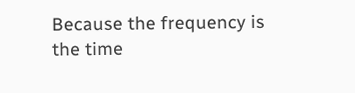Because the frequency is the time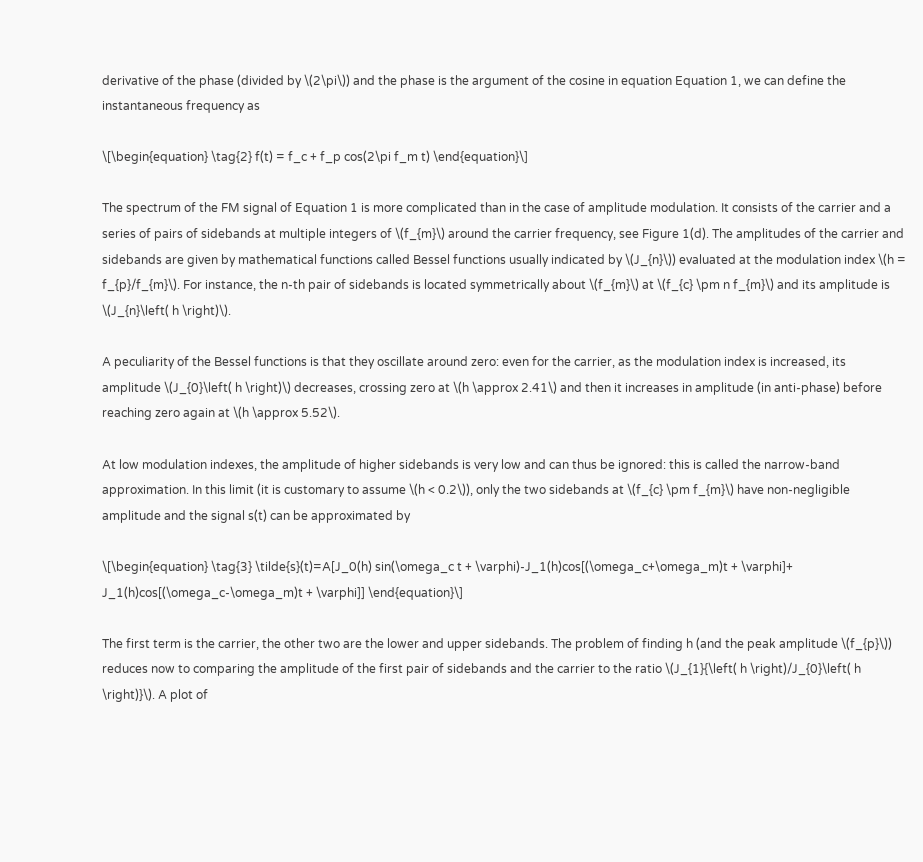derivative of the phase (divided by \(2\pi\)) and the phase is the argument of the cosine in equation Equation 1, we can define the instantaneous frequency as

\[\begin{equation} \tag{2} f(t) = f_c + f_p cos(2\pi f_m t) \end{equation}\]

The spectrum of the FM signal of Equation 1 is more complicated than in the case of amplitude modulation. It consists of the carrier and a series of pairs of sidebands at multiple integers of \(f_{m}\) around the carrier frequency, see Figure 1(d). The amplitudes of the carrier and sidebands are given by mathematical functions called Bessel functions usually indicated by \(J_{n}\)) evaluated at the modulation index \(h = f_{p}/f_{m}\). For instance, the n-th pair of sidebands is located symmetrically about \(f_{m}\) at \(f_{c} \pm n f_{m}\) and its amplitude is \(J_{n}\left( h \right)\).

A peculiarity of the Bessel functions is that they oscillate around zero: even for the carrier, as the modulation index is increased, its amplitude \(J_{0}\left( h \right)\) decreases, crossing zero at \(h \approx 2.41\) and then it increases in amplitude (in anti-phase) before reaching zero again at \(h \approx 5.52\).

At low modulation indexes, the amplitude of higher sidebands is very low and can thus be ignored: this is called the narrow-band approximation. In this limit (it is customary to assume \(h < 0.2\)), only the two sidebands at \(f_{c} \pm f_{m}\) have non-negligible amplitude and the signal s(t) can be approximated by

\[\begin{equation} \tag{3} \tilde{s}(t)=A[J_0(h) sin(\omega_c t + \varphi)-J_1(h)cos[(\omega_c+\omega_m)t + \varphi]+ J_1(h)cos[(\omega_c-\omega_m)t + \varphi]] \end{equation}\]

The first term is the carrier, the other two are the lower and upper sidebands. The problem of finding h (and the peak amplitude \(f_{p}\)) reduces now to comparing the amplitude of the first pair of sidebands and the carrier to the ratio \(J_{1}{\left( h \right)/J_{0}\left( h \right)}\). A plot of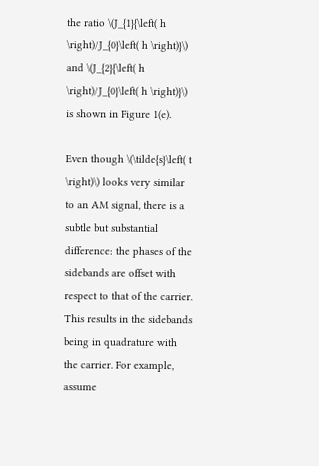the ratio \(J_{1}{\left( h \right)/J_{0}\left( h \right)}\) and \(J_{2}{\left( h \right)/J_{0}\left( h \right)}\) is shown in Figure 1(e).

Even though \(\tilde{s}\left( t \right)\) looks very similar to an AM signal, there is a subtle but substantial difference: the phases of the sidebands are offset with respect to that of the carrier. This results in the sidebands being in quadrature with the carrier. For example, assume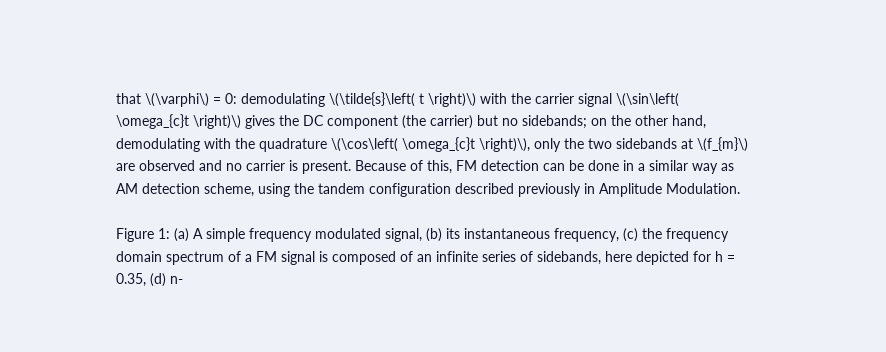that \(\varphi\) = 0: demodulating \(\tilde{s}\left( t \right)\) with the carrier signal \(\sin\left( \omega_{c}t \right)\) gives the DC component (the carrier) but no sidebands; on the other hand, demodulating with the quadrature \(\cos\left( \omega_{c}t \right)\), only the two sidebands at \(f_{m}\) are observed and no carrier is present. Because of this, FM detection can be done in a similar way as AM detection scheme, using the tandem configuration described previously in Amplitude Modulation.

Figure 1: (a) A simple frequency modulated signal, (b) its instantaneous frequency, (c) the frequency domain spectrum of a FM signal is composed of an infinite series of sidebands, here depicted for h = 0.35, (d) n-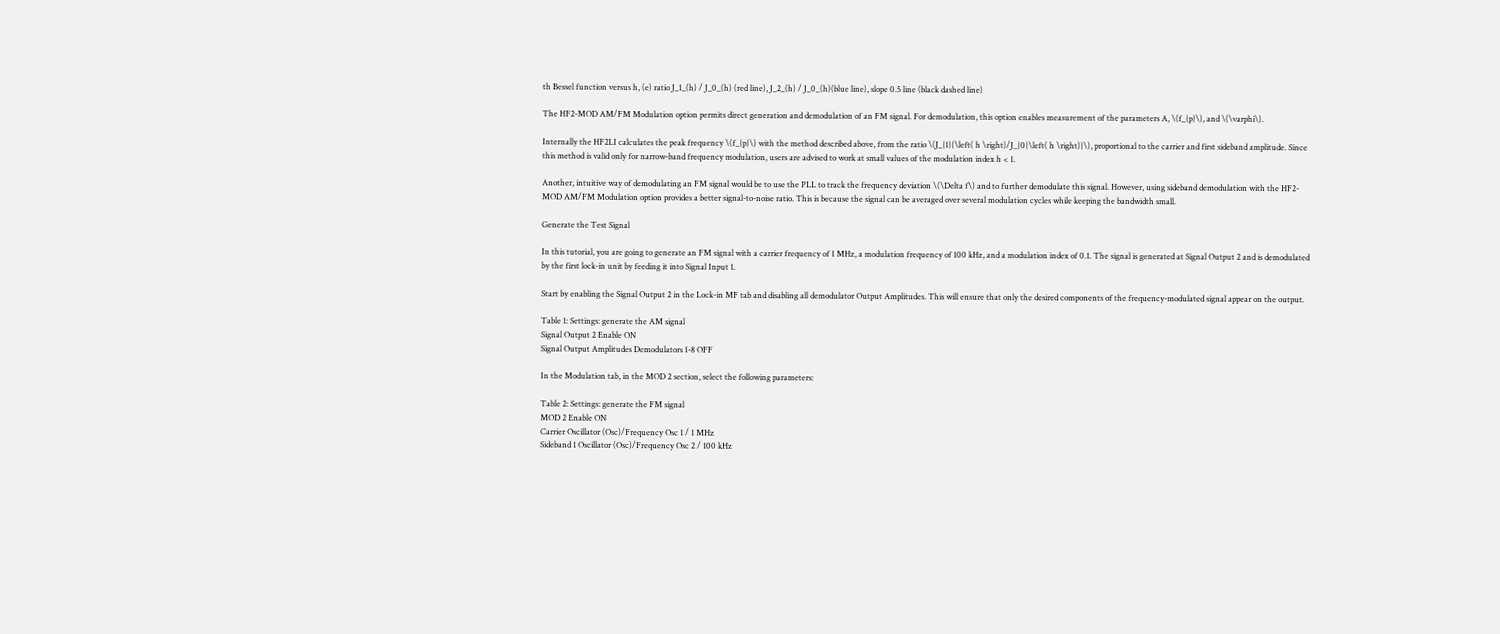th Bessel function versus h, (e) ratio J_1_(h) / J_0_(h) (red line), J_2_(h) / J_0_(h)(blue line), slope 0.5 line (black dashed line)

The HF2-MOD AM/FM Modulation option permits direct generation and demodulation of an FM signal. For demodulation, this option enables measurement of the parameters A, \(f_{p}\), and \(\varphi\).

Internally the HF2LI calculates the peak frequency \(f_{p}\) with the method described above, from the ratio \(J_{1}{\left( h \right)/J_{0}\left( h \right)}\), proportional to the carrier and first sideband amplitude. Since this method is valid only for narrow-band frequency modulation, users are advised to work at small values of the modulation index h < 1.

Another, intuitive way of demodulating an FM signal would be to use the PLL to track the frequency deviation \(\Delta f\) and to further demodulate this signal. However, using sideband demodulation with the HF2-MOD AM/FM Modulation option provides a better signal-to-noise ratio. This is because the signal can be averaged over several modulation cycles while keeping the bandwidth small.

Generate the Test Signal

In this tutorial, you are going to generate an FM signal with a carrier frequency of 1 MHz, a modulation frequency of 100 kHz, and a modulation index of 0.1. The signal is generated at Signal Output 2 and is demodulated by the first lock-in unit by feeding it into Signal Input 1.

Start by enabling the Signal Output 2 in the Lock-in MF tab and disabling all demodulator Output Amplitudes. This will ensure that only the desired components of the frequency-modulated signal appear on the output.

Table 1: Settings: generate the AM signal
Signal Output 2 Enable ON
Signal Output Amplitudes Demodulators 1-8 OFF

In the Modulation tab, in the MOD 2 section, select the following parameters:

Table 2: Settings: generate the FM signal
MOD 2 Enable ON
Carrier Oscillator (Osc)/Frequency Osc 1 / 1 MHz
Sideband 1 Oscillator (Osc)/Frequency Osc 2 / 100 kHz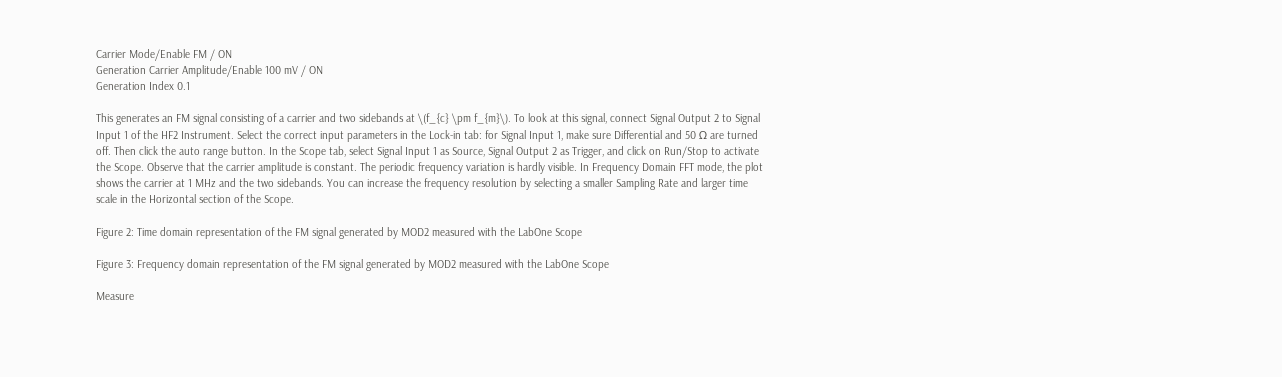Carrier Mode/Enable FM / ON
Generation Carrier Amplitude/Enable 100 mV / ON
Generation Index 0.1

This generates an FM signal consisting of a carrier and two sidebands at \(f_{c} \pm f_{m}\). To look at this signal, connect Signal Output 2 to Signal Input 1 of the HF2 Instrument. Select the correct input parameters in the Lock-in tab: for Signal Input 1, make sure Differential and 50 Ω are turned off. Then click the auto range button. In the Scope tab, select Signal Input 1 as Source, Signal Output 2 as Trigger, and click on Run/Stop to activate the Scope. Observe that the carrier amplitude is constant. The periodic frequency variation is hardly visible. In Frequency Domain FFT mode, the plot shows the carrier at 1 MHz and the two sidebands. You can increase the frequency resolution by selecting a smaller Sampling Rate and larger time scale in the Horizontal section of the Scope.

Figure 2: Time domain representation of the FM signal generated by MOD2 measured with the LabOne Scope

Figure 3: Frequency domain representation of the FM signal generated by MOD2 measured with the LabOne Scope

Measure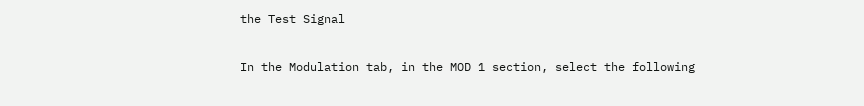the Test Signal

In the Modulation tab, in the MOD 1 section, select the following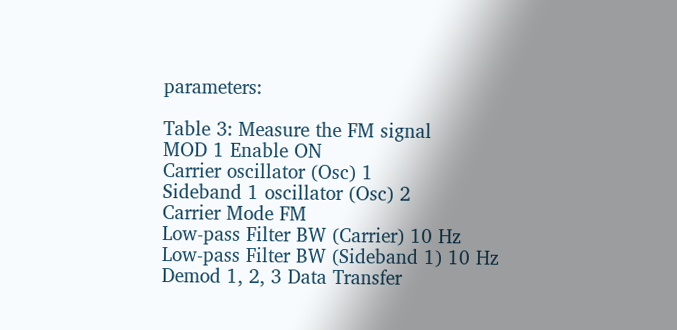parameters:

Table 3: Measure the FM signal
MOD 1 Enable ON
Carrier oscillator (Osc) 1
Sideband 1 oscillator (Osc) 2
Carrier Mode FM
Low-pass Filter BW (Carrier) 10 Hz
Low-pass Filter BW (Sideband 1) 10 Hz
Demod 1, 2, 3 Data Transfer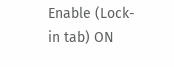Enable (Lock-in tab) ON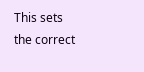This sets the correct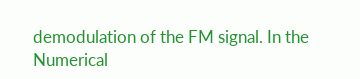demodulation of the FM signal. In the Numerical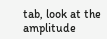tab, look at the amplitude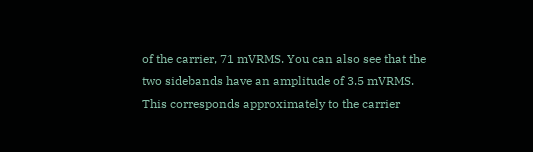of the carrier, 71 mVRMS. You can also see that the two sidebands have an amplitude of 3.5 mVRMS. This corresponds approximately to the carrier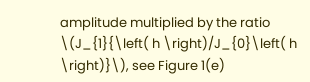amplitude multiplied by the ratio \(J_{1}{\left( h \right)/J_{0}\left( h \right)}\), see Figure 1(e)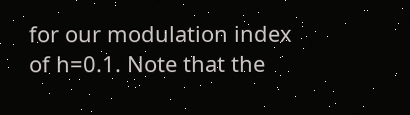for our modulation index of h=0.1. Note that the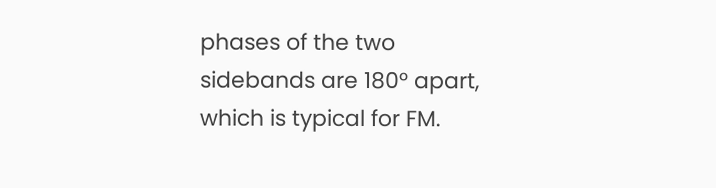phases of the two sidebands are 180° apart, which is typical for FM.